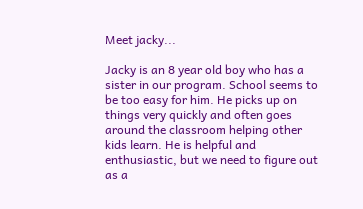Meet jacky...

Jacky is an 8 year old boy who has a sister in our program. School seems to be too easy for him. He picks up on things very quickly and often goes around the classroom helping other kids learn. He is helpful and enthusiastic, but we need to figure out as a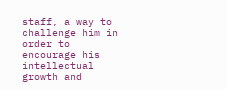staff, a way to challenge him in order to encourage his intellectual growth and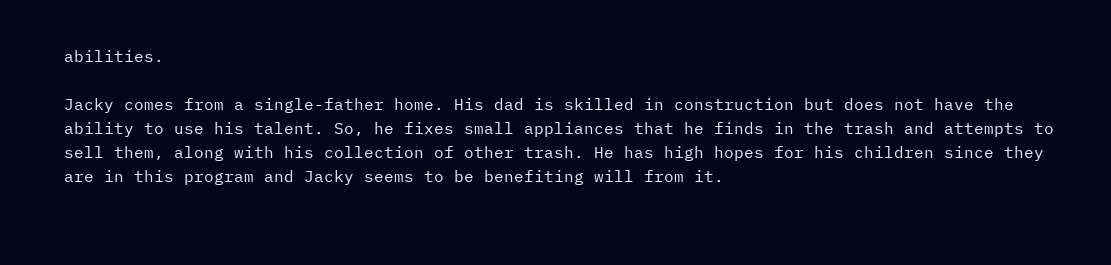abilities.

Jacky comes from a single-father home. His dad is skilled in construction but does not have the ability to use his talent. So, he fixes small appliances that he finds in the trash and attempts to sell them, along with his collection of other trash. He has high hopes for his children since they are in this program and Jacky seems to be benefiting will from it.